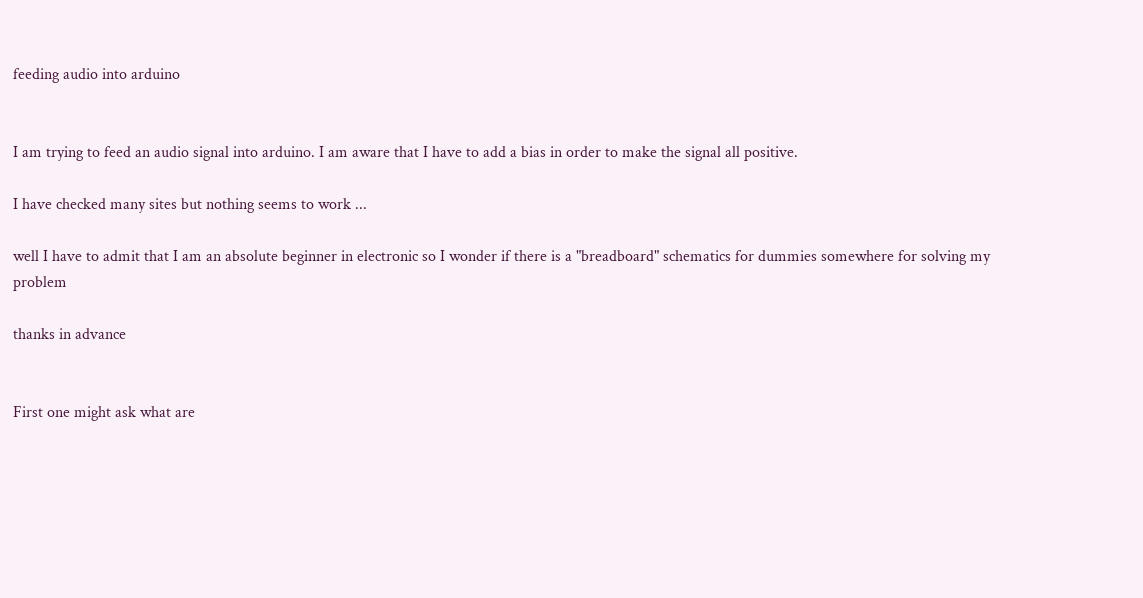feeding audio into arduino


I am trying to feed an audio signal into arduino. I am aware that I have to add a bias in order to make the signal all positive.

I have checked many sites but nothing seems to work ...

well I have to admit that I am an absolute beginner in electronic so I wonder if there is a "breadboard" schematics for dummies somewhere for solving my problem

thanks in advance


First one might ask what are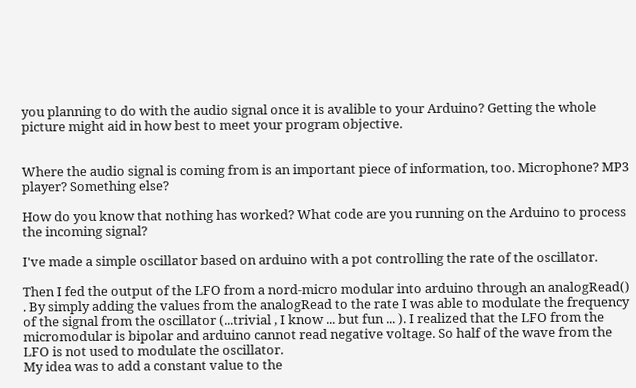you planning to do with the audio signal once it is avalible to your Arduino? Getting the whole picture might aid in how best to meet your program objective.


Where the audio signal is coming from is an important piece of information, too. Microphone? MP3 player? Something else?

How do you know that nothing has worked? What code are you running on the Arduino to process the incoming signal?

I've made a simple oscillator based on arduino with a pot controlling the rate of the oscillator.

Then I fed the output of the LFO from a nord-micro modular into arduino through an analogRead() . By simply adding the values from the analogRead to the rate I was able to modulate the frequency of the signal from the oscillator (...trivial , I know ... but fun ... ). I realized that the LFO from the micromodular is bipolar and arduino cannot read negative voltage. So half of the wave from the LFO is not used to modulate the oscillator.
My idea was to add a constant value to the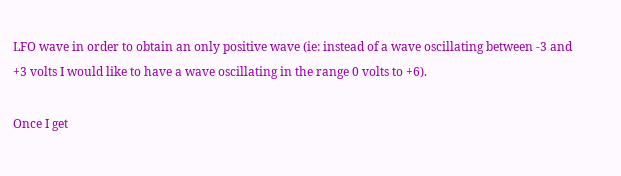LFO wave in order to obtain an only positive wave (ie: instead of a wave oscillating between -3 and +3 volts I would like to have a wave oscillating in the range 0 volts to +6).

Once I get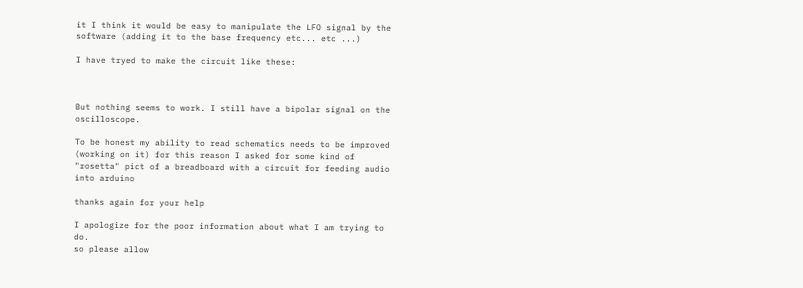it I think it would be easy to manipulate the LFO signal by the software (adding it to the base frequency etc... etc ...)

I have tryed to make the circuit like these:



But nothing seems to work. I still have a bipolar signal on the oscilloscope.

To be honest my ability to read schematics needs to be improved (working on it) for this reason I asked for some kind of "rosetta" pict of a breadboard with a circuit for feeding audio into arduino

thanks again for your help

I apologize for the poor information about what I am trying to do.
so please allow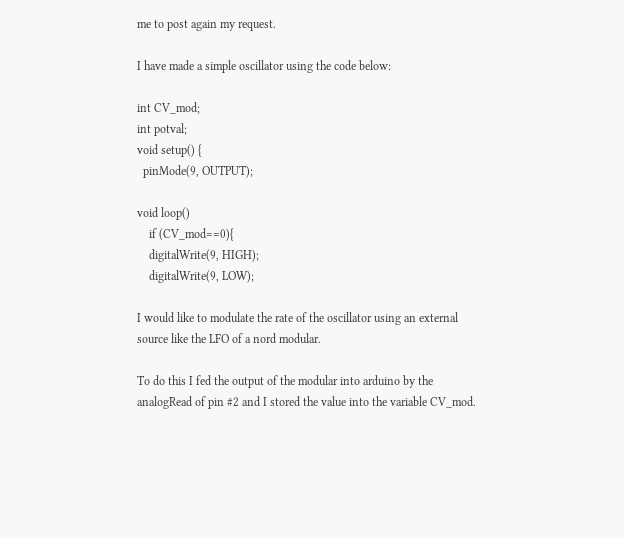me to post again my request.

I have made a simple oscillator using the code below:

int CV_mod;
int potval;
void setup() {
  pinMode(9, OUTPUT);

void loop()
    if (CV_mod==0){
    digitalWrite(9, HIGH);
    digitalWrite(9, LOW);

I would like to modulate the rate of the oscillator using an external source like the LFO of a nord modular.

To do this I fed the output of the modular into arduino by the analogRead of pin #2 and I stored the value into the variable CV_mod.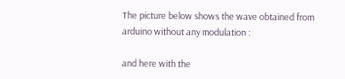The picture below shows the wave obtained from arduino without any modulation :

and here with the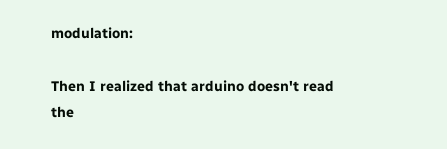modulation:

Then I realized that arduino doesn't read the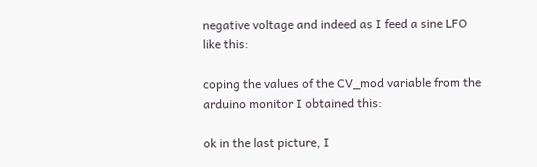negative voltage and indeed as I feed a sine LFO like this:

coping the values of the CV_mod variable from the arduino monitor I obtained this:

ok in the last picture, I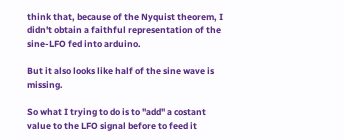think that, because of the Nyquist theorem, I didn't obtain a faithful representation of the sine-LFO fed into arduino.

But it also looks like half of the sine wave is missing.

So what I trying to do is to "add" a costant value to the LFO signal before to feed it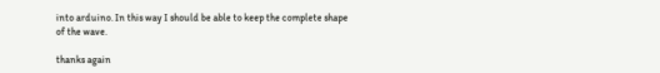into arduino. In this way I should be able to keep the complete shape of the wave.

thanks again